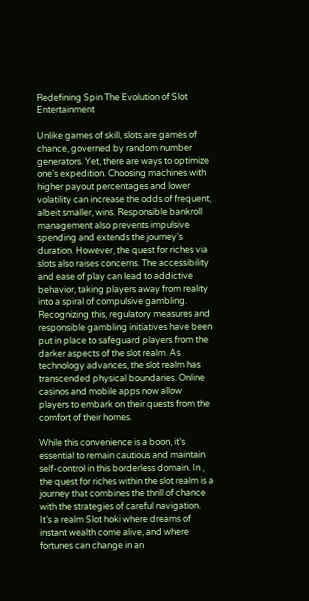Redefining Spin The Evolution of Slot Entertainment

Unlike games of skill, slots are games of chance, governed by random number generators. Yet, there are ways to optimize one’s expedition. Choosing machines with higher payout percentages and lower volatility can increase the odds of frequent, albeit smaller, wins. Responsible bankroll management also prevents impulsive spending and extends the journey’s duration. However, the quest for riches via slots also raises concerns. The accessibility and ease of play can lead to addictive behavior, taking players away from reality into a spiral of compulsive gambling. Recognizing this, regulatory measures and responsible gambling initiatives have been put in place to safeguard players from the darker aspects of the slot realm. As technology advances, the slot realm has transcended physical boundaries. Online casinos and mobile apps now allow players to embark on their quests from the comfort of their homes.

While this convenience is a boon, it’s essential to remain cautious and maintain self-control in this borderless domain. In , the quest for riches within the slot realm is a journey that combines the thrill of chance with the strategies of careful navigation. It’s a realm Slot hoki where dreams of instant wealth come alive, and where fortunes can change in an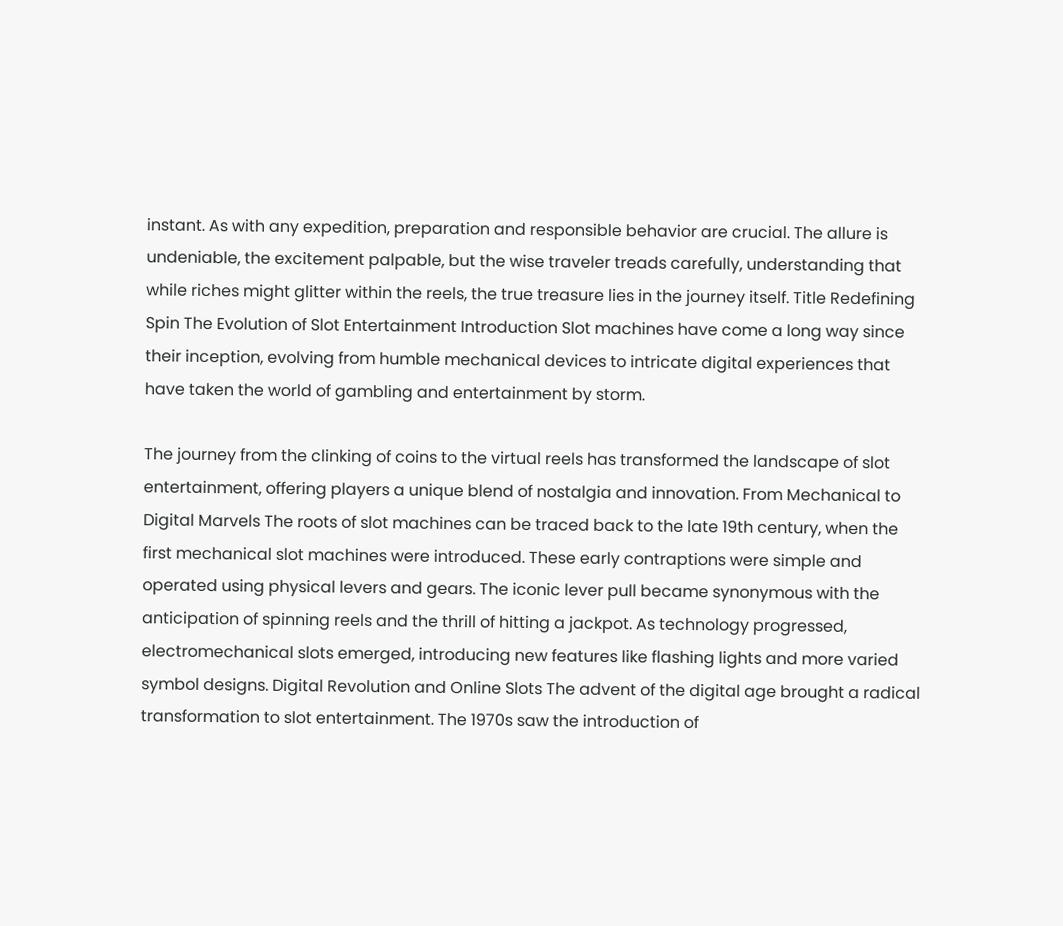instant. As with any expedition, preparation and responsible behavior are crucial. The allure is undeniable, the excitement palpable, but the wise traveler treads carefully, understanding that while riches might glitter within the reels, the true treasure lies in the journey itself. Title Redefining Spin The Evolution of Slot Entertainment Introduction Slot machines have come a long way since their inception, evolving from humble mechanical devices to intricate digital experiences that have taken the world of gambling and entertainment by storm.

The journey from the clinking of coins to the virtual reels has transformed the landscape of slot entertainment, offering players a unique blend of nostalgia and innovation. From Mechanical to Digital Marvels The roots of slot machines can be traced back to the late 19th century, when the first mechanical slot machines were introduced. These early contraptions were simple and operated using physical levers and gears. The iconic lever pull became synonymous with the anticipation of spinning reels and the thrill of hitting a jackpot. As technology progressed, electromechanical slots emerged, introducing new features like flashing lights and more varied symbol designs. Digital Revolution and Online Slots The advent of the digital age brought a radical transformation to slot entertainment. The 1970s saw the introduction of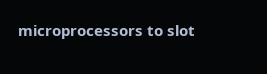microprocessors to slot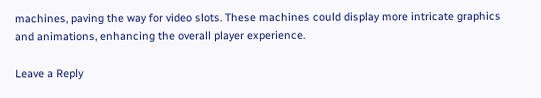machines, paving the way for video slots. These machines could display more intricate graphics and animations, enhancing the overall player experience.

Leave a Reply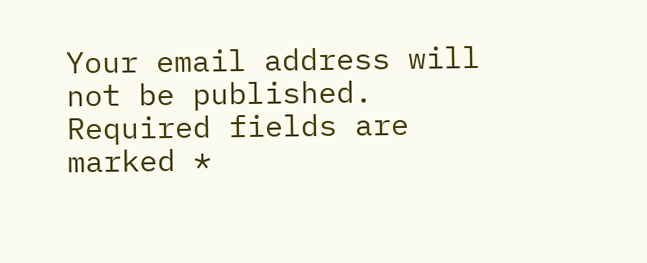Your email address will not be published. Required fields are marked *